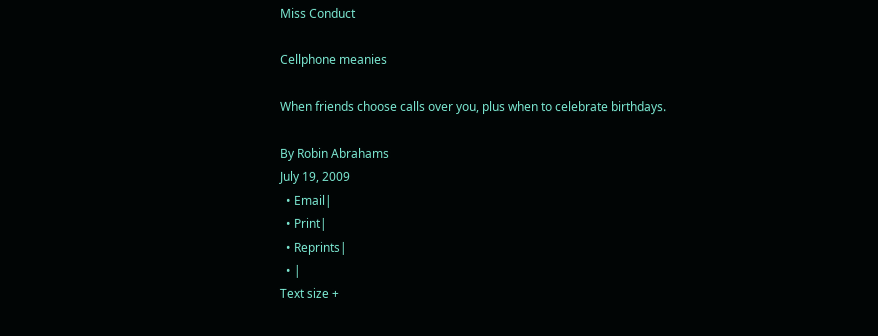Miss Conduct

Cellphone meanies

When friends choose calls over you, plus when to celebrate birthdays.

By Robin Abrahams
July 19, 2009
  • Email|
  • Print|
  • Reprints|
  • |
Text size +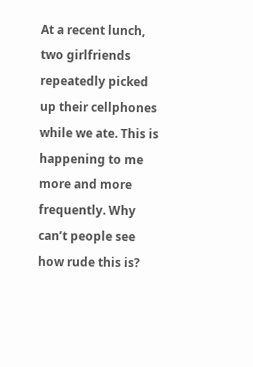At a recent lunch, two girlfriends repeatedly picked up their cellphones while we ate. This is happening to me more and more frequently. Why can’t people see how rude this is?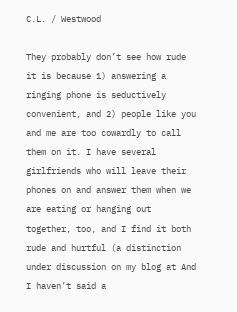C.L. / Westwood

They probably don’t see how rude it is because 1) answering a ringing phone is seductively convenient, and 2) people like you and me are too cowardly to call them on it. I have several girlfriends who will leave their phones on and answer them when we are eating or hanging out together, too, and I find it both rude and hurtful (a distinction under discussion on my blog at And I haven’t said a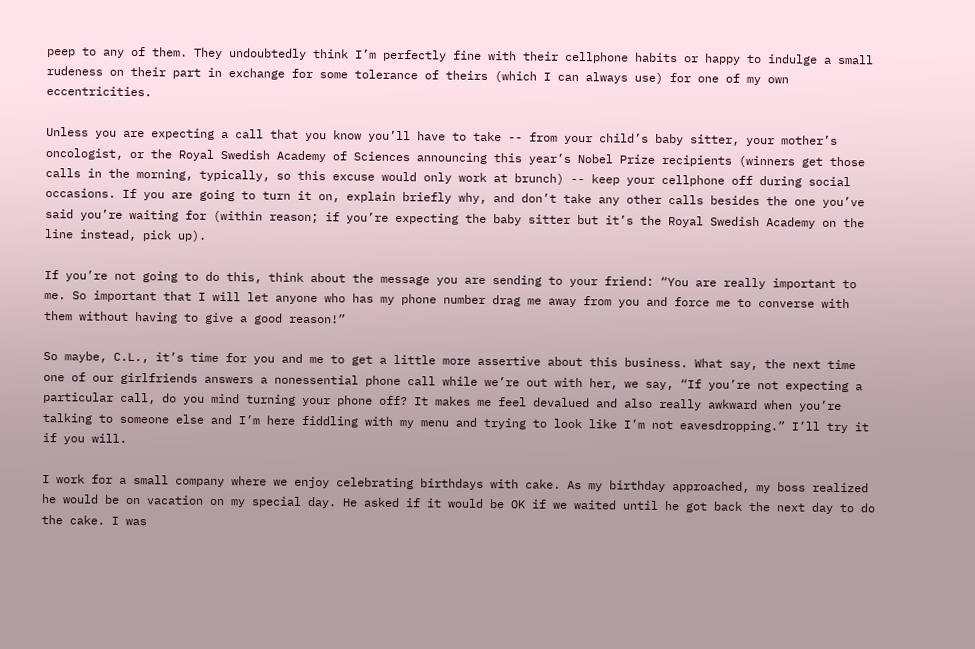peep to any of them. They undoubtedly think I’m perfectly fine with their cellphone habits or happy to indulge a small rudeness on their part in exchange for some tolerance of theirs (which I can always use) for one of my own eccentricities.

Unless you are expecting a call that you know you’ll have to take -- from your child’s baby sitter, your mother’s oncologist, or the Royal Swedish Academy of Sciences announcing this year’s Nobel Prize recipients (winners get those calls in the morning, typically, so this excuse would only work at brunch) -- keep your cellphone off during social occasions. If you are going to turn it on, explain briefly why, and don’t take any other calls besides the one you’ve said you’re waiting for (within reason; if you’re expecting the baby sitter but it’s the Royal Swedish Academy on the line instead, pick up).

If you’re not going to do this, think about the message you are sending to your friend: “You are really important to me. So important that I will let anyone who has my phone number drag me away from you and force me to converse with them without having to give a good reason!”

So maybe, C.L., it’s time for you and me to get a little more assertive about this business. What say, the next time one of our girlfriends answers a nonessential phone call while we’re out with her, we say, “If you’re not expecting a particular call, do you mind turning your phone off? It makes me feel devalued and also really awkward when you’re talking to someone else and I’m here fiddling with my menu and trying to look like I’m not eavesdropping.” I’ll try it if you will.

I work for a small company where we enjoy celebrating birthdays with cake. As my birthday approached, my boss realized he would be on vacation on my special day. He asked if it would be OK if we waited until he got back the next day to do the cake. I was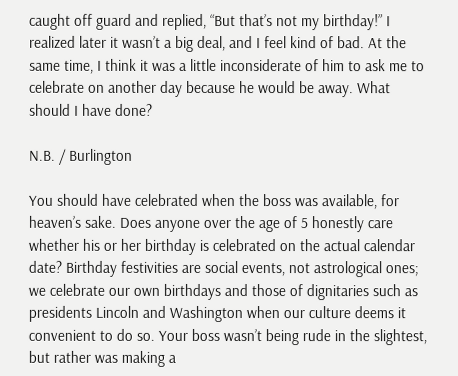caught off guard and replied, “But that’s not my birthday!” I realized later it wasn’t a big deal, and I feel kind of bad. At the same time, I think it was a little inconsiderate of him to ask me to celebrate on another day because he would be away. What should I have done?

N.B. / Burlington

You should have celebrated when the boss was available, for heaven’s sake. Does anyone over the age of 5 honestly care whether his or her birthday is celebrated on the actual calendar date? Birthday festivities are social events, not astrological ones; we celebrate our own birthdays and those of dignitaries such as presidents Lincoln and Washington when our culture deems it convenient to do so. Your boss wasn’t being rude in the slightest, but rather was making a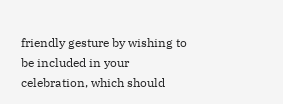friendly gesture by wishing to be included in your celebration, which should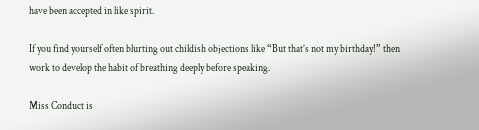have been accepted in like spirit.

If you find yourself often blurting out childish objections like “But that’s not my birthday!” then work to develop the habit of breathing deeply before speaking.

Miss Conduct is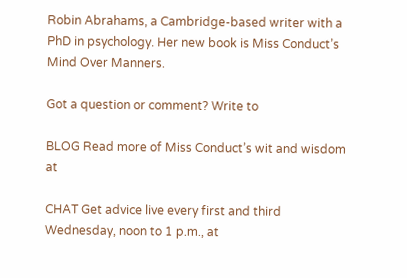Robin Abrahams, a Cambridge-based writer with a PhD in psychology. Her new book is Miss Conduct’s Mind Over Manners.

Got a question or comment? Write to

BLOG Read more of Miss Conduct’s wit and wisdom at

CHAT Get advice live every first and third Wednesday, noon to 1 p.m., at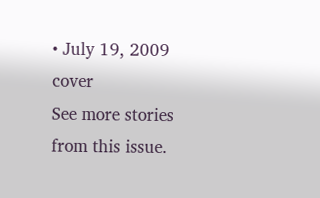• July 19, 2009 cover
See more stories from this issue.